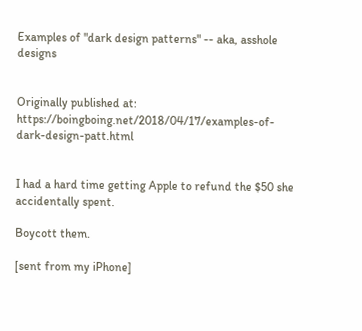Examples of "dark design patterns" -- aka, asshole designs


Originally published at: https://boingboing.net/2018/04/17/examples-of-dark-design-patt.html


I had a hard time getting Apple to refund the $50 she accidentally spent.

Boycott them.

[sent from my iPhone]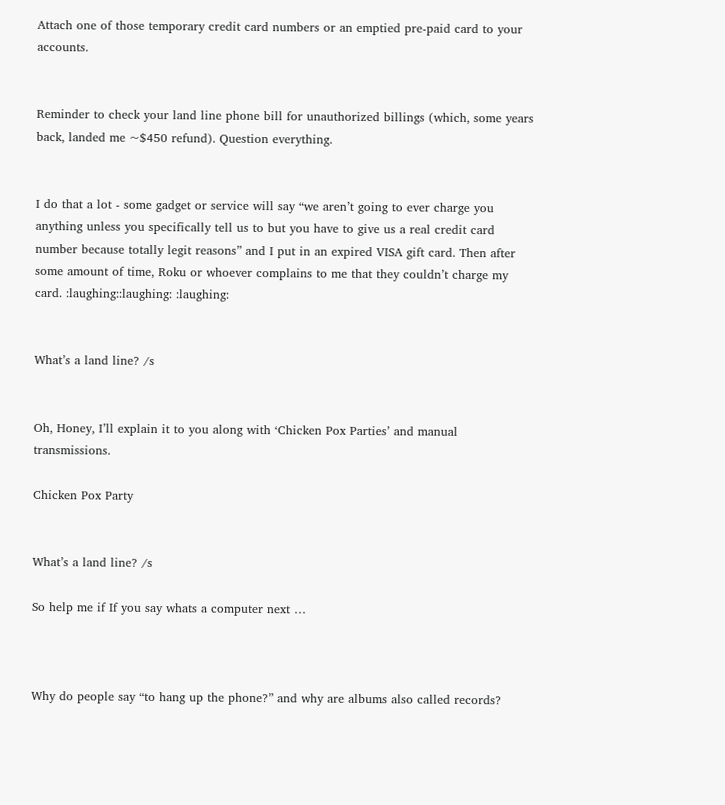Attach one of those temporary credit card numbers or an emptied pre-paid card to your accounts.


Reminder to check your land line phone bill for unauthorized billings (which, some years back, landed me ~$450 refund). Question everything.


I do that a lot - some gadget or service will say “we aren’t going to ever charge you anything unless you specifically tell us to but you have to give us a real credit card number because totally legit reasons” and I put in an expired VISA gift card. Then after some amount of time, Roku or whoever complains to me that they couldn’t charge my card. :laughing::laughing: :laughing:


What’s a land line? /s


Oh, Honey, I’ll explain it to you along with ‘Chicken Pox Parties’ and manual transmissions.

Chicken Pox Party


What’s a land line? /s

So help me if If you say whats a computer next …



Why do people say “to hang up the phone?” and why are albums also called records?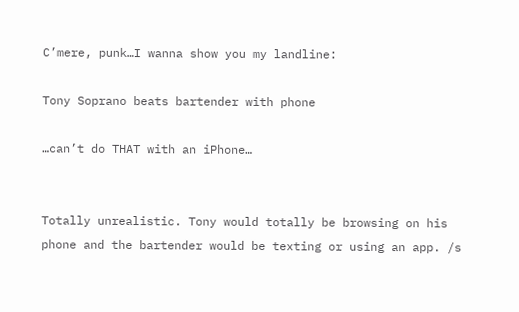C’mere, punk…I wanna show you my landline:

Tony Soprano beats bartender with phone

…can’t do THAT with an iPhone…


Totally unrealistic. Tony would totally be browsing on his phone and the bartender would be texting or using an app. /s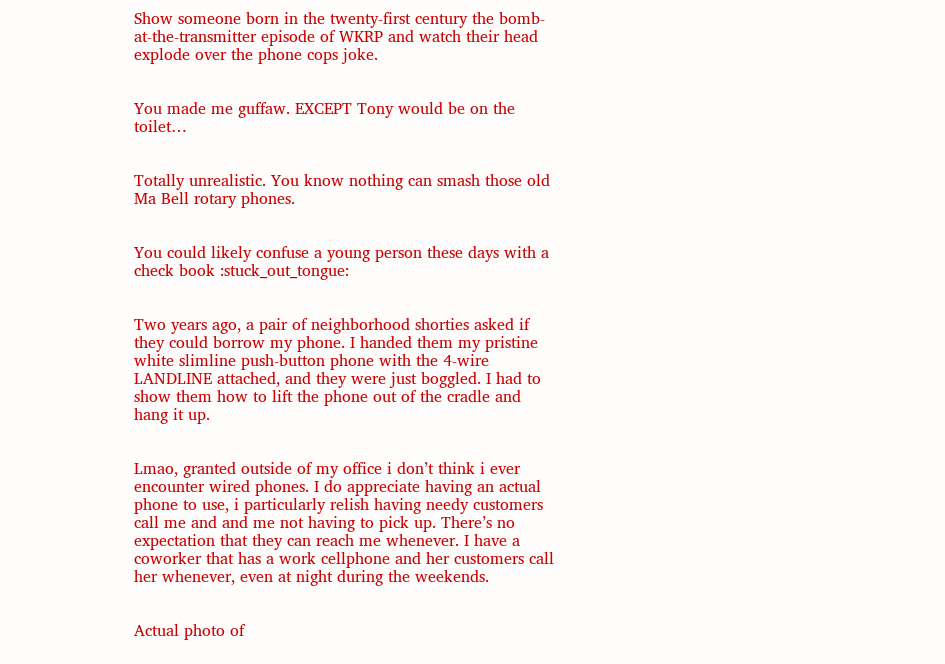Show someone born in the twenty-first century the bomb-at-the-transmitter episode of WKRP and watch their head explode over the phone cops joke.


You made me guffaw. EXCEPT Tony would be on the toilet…


Totally unrealistic. You know nothing can smash those old Ma Bell rotary phones.


You could likely confuse a young person these days with a check book :stuck_out_tongue:


Two years ago, a pair of neighborhood shorties asked if they could borrow my phone. I handed them my pristine white slimline push-button phone with the 4-wire LANDLINE attached, and they were just boggled. I had to show them how to lift the phone out of the cradle and hang it up.


Lmao, granted outside of my office i don’t think i ever encounter wired phones. I do appreciate having an actual phone to use, i particularly relish having needy customers call me and and me not having to pick up. There’s no expectation that they can reach me whenever. I have a coworker that has a work cellphone and her customers call her whenever, even at night during the weekends.


Actual photo of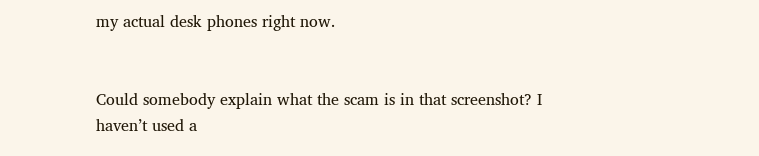my actual desk phones right now.


Could somebody explain what the scam is in that screenshot? I haven’t used a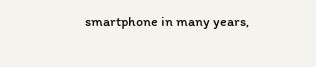smartphone in many years,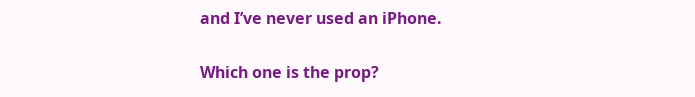and I’ve never used an iPhone.


Which one is the prop?